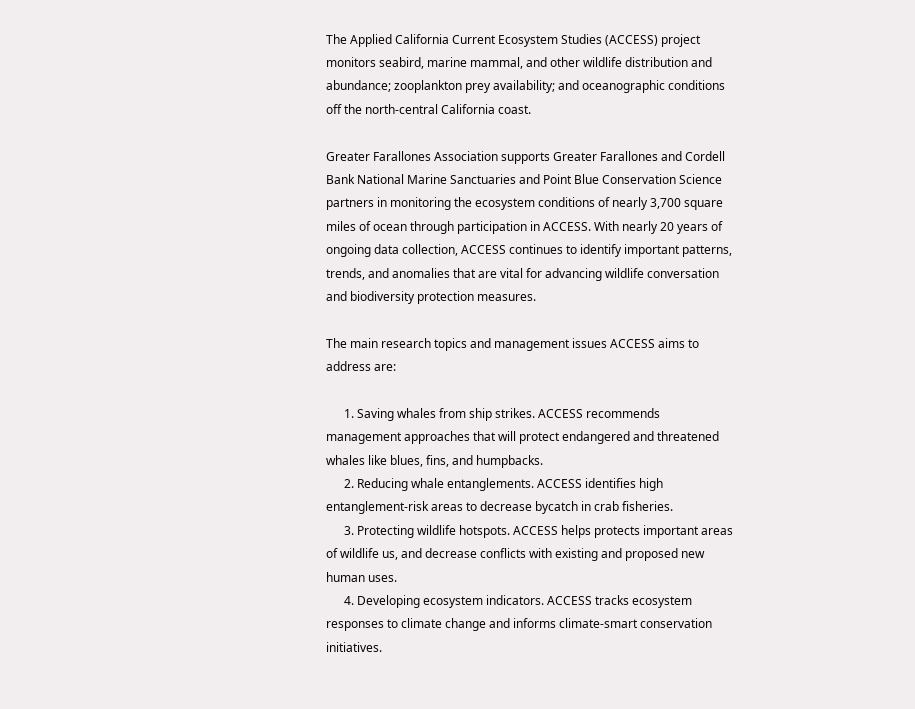The Applied California Current Ecosystem Studies (ACCESS) project monitors seabird, marine mammal, and other wildlife distribution and abundance; zooplankton prey availability; and oceanographic conditions off the north-central California coast.

Greater Farallones Association supports Greater Farallones and Cordell Bank National Marine Sanctuaries and Point Blue Conservation Science partners in monitoring the ecosystem conditions of nearly 3,700 square miles of ocean through participation in ACCESS. With nearly 20 years of ongoing data collection, ACCESS continues to identify important patterns, trends, and anomalies that are vital for advancing wildlife conversation and biodiversity protection measures.

The main research topics and management issues ACCESS aims to address are:

      1. Saving whales from ship strikes. ACCESS recommends management approaches that will protect endangered and threatened whales like blues, fins, and humpbacks.
      2. Reducing whale entanglements. ACCESS identifies high entanglement-risk areas to decrease bycatch in crab fisheries.
      3. Protecting wildlife hotspots. ACCESS helps protects important areas of wildlife us, and decrease conflicts with existing and proposed new human uses.
      4. Developing ecosystem indicators. ACCESS tracks ecosystem responses to climate change and informs climate-smart conservation initiatives.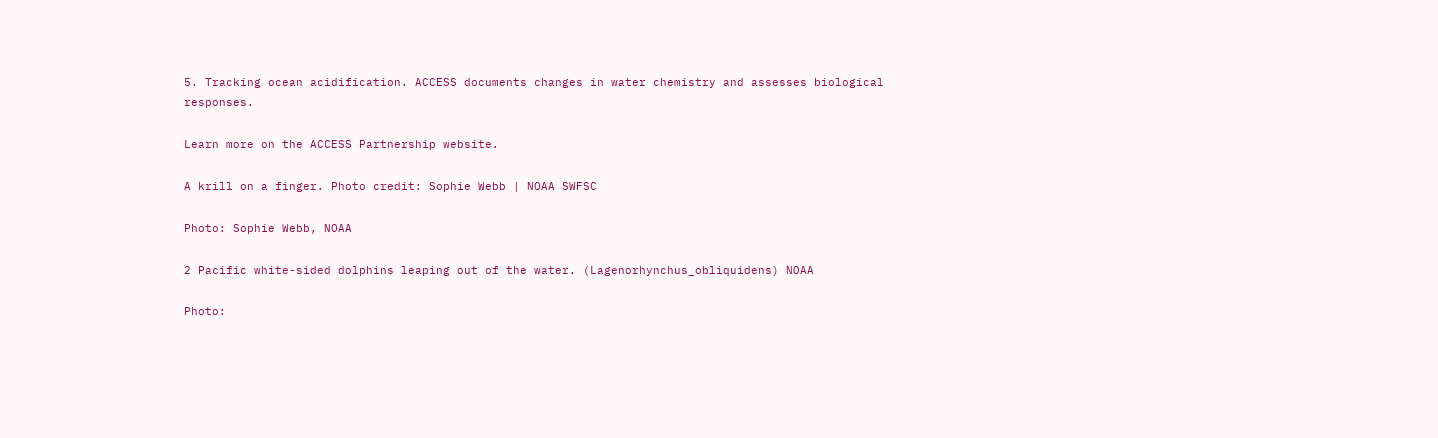5. Tracking ocean acidification. ACCESS documents changes in water chemistry and assesses biological responses.

Learn more on the ACCESS Partnership website.

A krill on a finger. Photo credit: Sophie Webb | NOAA SWFSC

Photo: Sophie Webb, NOAA

2 Pacific white-sided dolphins leaping out of the water. (Lagenorhynchus_obliquidens) NOAA

Photo: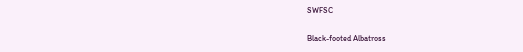SWFSC

Black-footed Albatross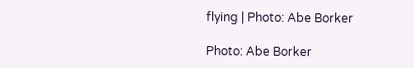flying | Photo: Abe Borker

Photo: Abe Borker